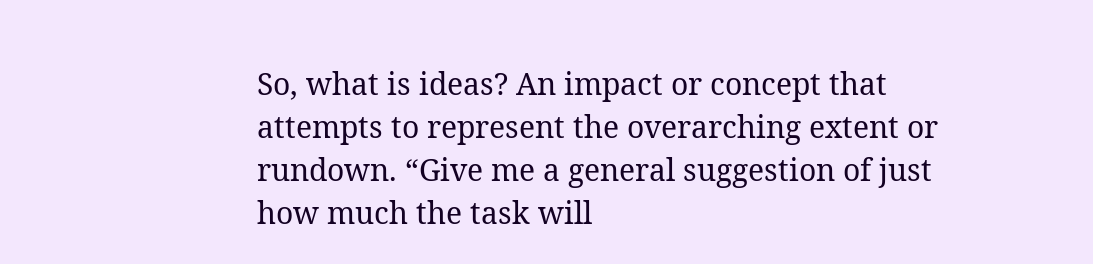So, what is ideas? An impact or concept that attempts to represent the overarching extent or rundown. “Give me a general suggestion of just how much the task will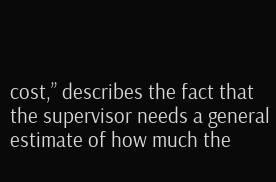cost,” describes the fact that the supervisor needs a general estimate of how much the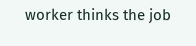worker thinks the job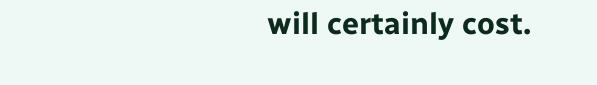will certainly cost.